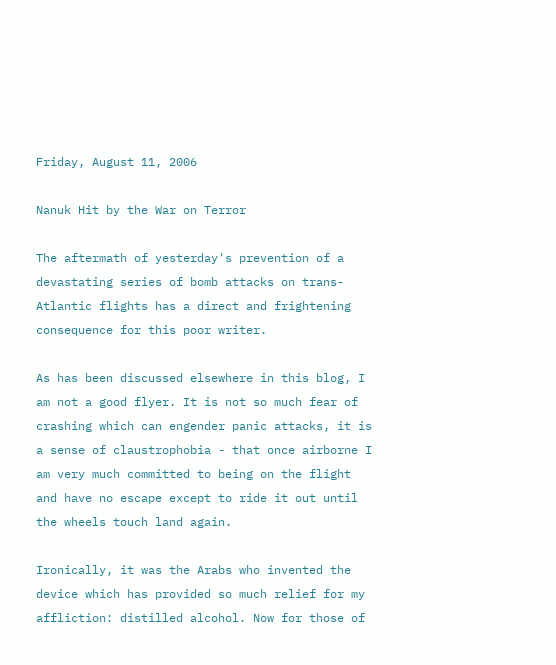Friday, August 11, 2006

Nanuk Hit by the War on Terror

The aftermath of yesterday's prevention of a devastating series of bomb attacks on trans-Atlantic flights has a direct and frightening consequence for this poor writer.

As has been discussed elsewhere in this blog, I am not a good flyer. It is not so much fear of crashing which can engender panic attacks, it is a sense of claustrophobia - that once airborne I am very much committed to being on the flight and have no escape except to ride it out until the wheels touch land again.

Ironically, it was the Arabs who invented the device which has provided so much relief for my affliction: distilled alcohol. Now for those of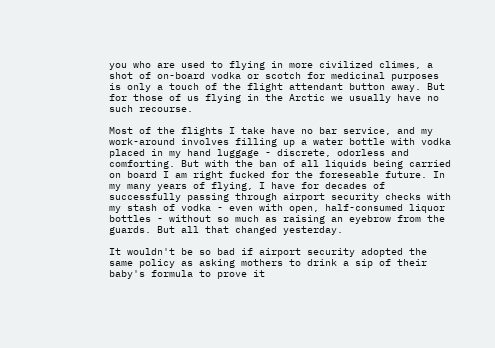you who are used to flying in more civilized climes, a shot of on-board vodka or scotch for medicinal purposes is only a touch of the flight attendant button away. But for those of us flying in the Arctic we usually have no such recourse.

Most of the flights I take have no bar service, and my work-around involves filling up a water bottle with vodka placed in my hand luggage - discrete, odorless and comforting. But with the ban of all liquids being carried on board I am right fucked for the foreseable future. In my many years of flying, I have for decades of successfully passing through airport security checks with my stash of vodka - even with open, half-consumed liquor bottles - without so much as raising an eyebrow from the guards. But all that changed yesterday.

It wouldn't be so bad if airport security adopted the same policy as asking mothers to drink a sip of their baby's formula to prove it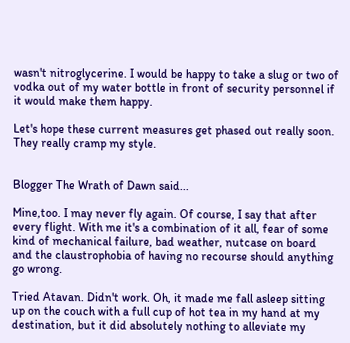wasn't nitroglycerine. I would be happy to take a slug or two of vodka out of my water bottle in front of security personnel if it would make them happy.

Let's hope these current measures get phased out really soon. They really cramp my style.


Blogger The Wrath of Dawn said...

Mine,too. I may never fly again. Of course, I say that after every flight. With me it's a combination of it all, fear of some kind of mechanical failure, bad weather, nutcase on board and the claustrophobia of having no recourse should anything go wrong.

Tried Atavan. Didn't work. Oh, it made me fall asleep sitting up on the couch with a full cup of hot tea in my hand at my destination, but it did absolutely nothing to alleviate my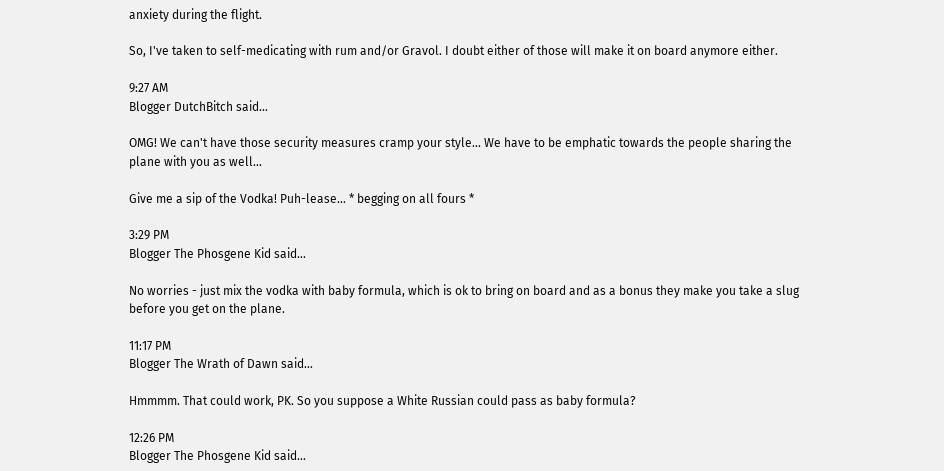anxiety during the flight.

So, I've taken to self-medicating with rum and/or Gravol. I doubt either of those will make it on board anymore either.

9:27 AM
Blogger DutchBitch said...

OMG! We can't have those security measures cramp your style... We have to be emphatic towards the people sharing the plane with you as well...

Give me a sip of the Vodka! Puh-lease... * begging on all fours *

3:29 PM
Blogger The Phosgene Kid said...

No worries - just mix the vodka with baby formula, which is ok to bring on board and as a bonus they make you take a slug before you get on the plane.

11:17 PM
Blogger The Wrath of Dawn said...

Hmmmm. That could work, PK. So you suppose a White Russian could pass as baby formula?

12:26 PM
Blogger The Phosgene Kid said...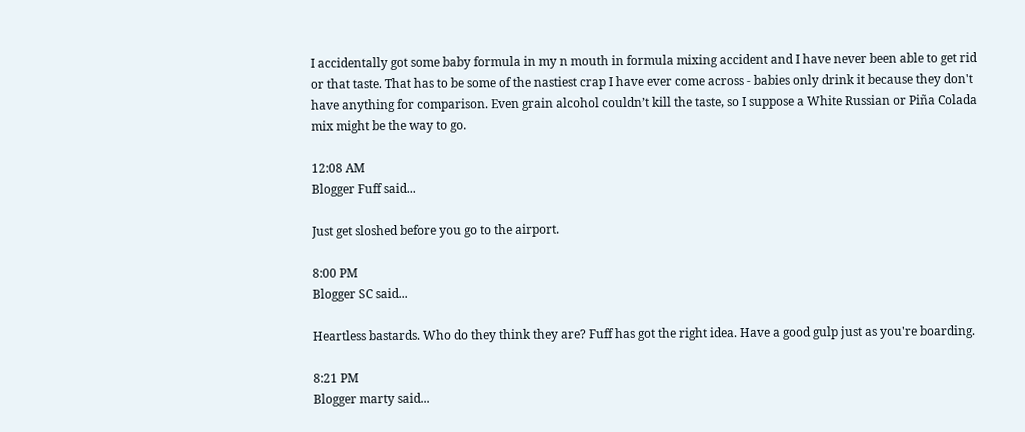I accidentally got some baby formula in my n mouth in formula mixing accident and I have never been able to get rid or that taste. That has to be some of the nastiest crap I have ever come across - babies only drink it because they don't have anything for comparison. Even grain alcohol couldn’t kill the taste, so I suppose a White Russian or Piña Colada mix might be the way to go.

12:08 AM
Blogger Fuff said...

Just get sloshed before you go to the airport.

8:00 PM
Blogger SC said...

Heartless bastards. Who do they think they are? Fuff has got the right idea. Have a good gulp just as you're boarding.

8:21 PM
Blogger marty said...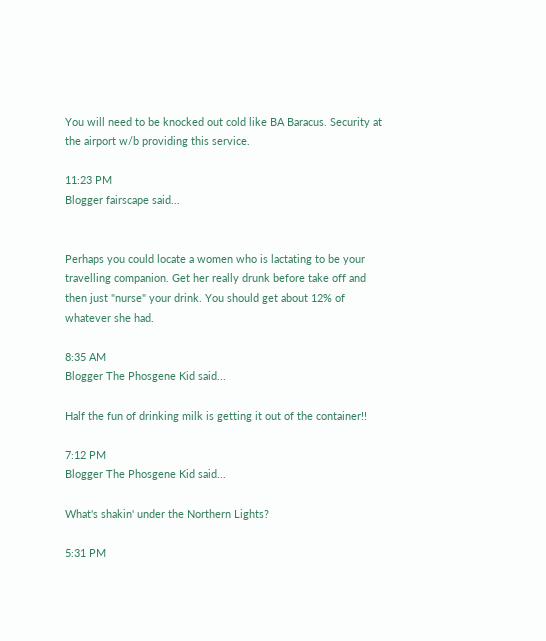You will need to be knocked out cold like BA Baracus. Security at the airport w/b providing this service.

11:23 PM
Blogger fairscape said...


Perhaps you could locate a women who is lactating to be your travelling companion. Get her really drunk before take off and then just "nurse" your drink. You should get about 12% of whatever she had.

8:35 AM
Blogger The Phosgene Kid said...

Half the fun of drinking milk is getting it out of the container!!

7:12 PM
Blogger The Phosgene Kid said...

What's shakin' under the Northern Lights?

5:31 PM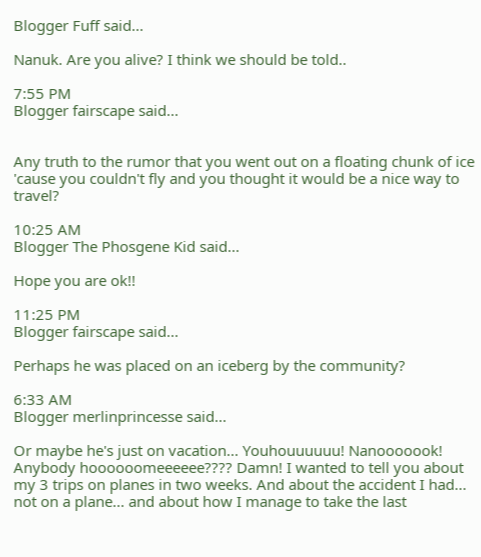Blogger Fuff said...

Nanuk. Are you alive? I think we should be told..

7:55 PM
Blogger fairscape said...


Any truth to the rumor that you went out on a floating chunk of ice 'cause you couldn't fly and you thought it would be a nice way to travel?

10:25 AM
Blogger The Phosgene Kid said...

Hope you are ok!!

11:25 PM
Blogger fairscape said...

Perhaps he was placed on an iceberg by the community?

6:33 AM
Blogger merlinprincesse said...

Or maybe he's just on vacation... Youhouuuuuu! Nanooooook! Anybody hoooooomeeeeee???? Damn! I wanted to tell you about my 3 trips on planes in two weeks. And about the accident I had... not on a plane... and about how I manage to take the last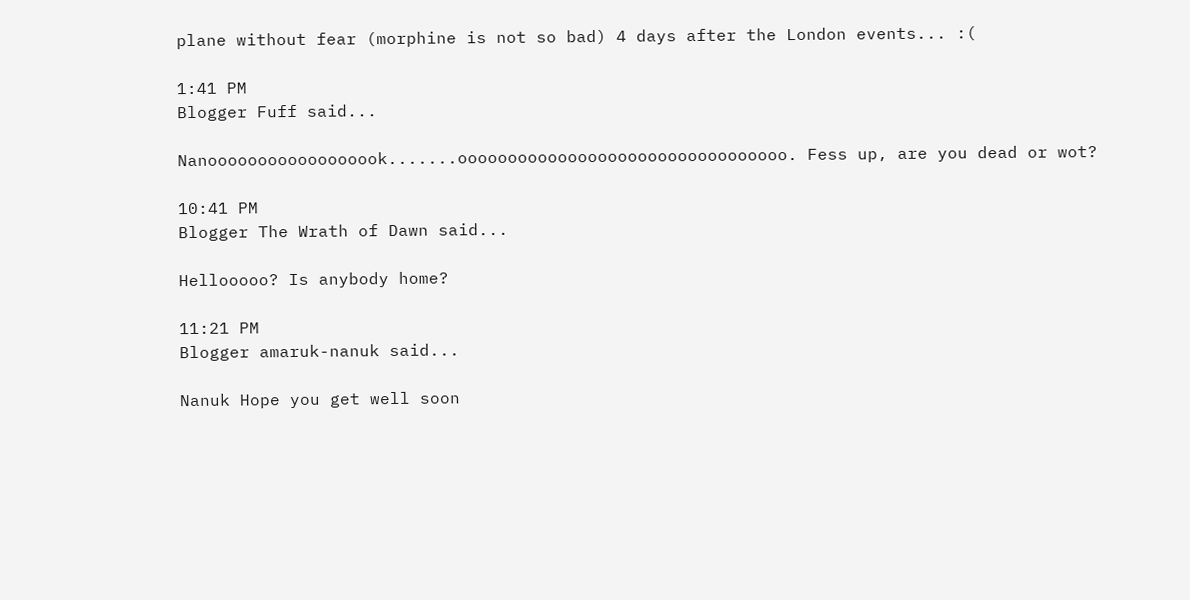plane without fear (morphine is not so bad) 4 days after the London events... :(

1:41 PM
Blogger Fuff said...

Nanoooooooooooooooook.......ooooooooooooooooooooooooooooooooo. Fess up, are you dead or wot?

10:41 PM
Blogger The Wrath of Dawn said...

Hellooooo? Is anybody home?

11:21 PM
Blogger amaruk-nanuk said...

Nanuk Hope you get well soon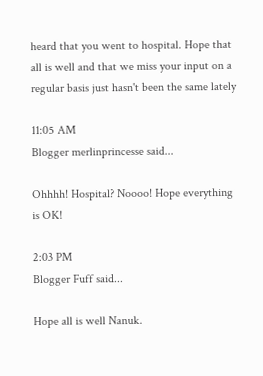heard that you went to hospital. Hope that all is well and that we miss your input on a regular basis just hasn't been the same lately

11:05 AM
Blogger merlinprincesse said...

Ohhhh! Hospital? Noooo! Hope everything is OK!

2:03 PM
Blogger Fuff said...

Hope all is well Nanuk.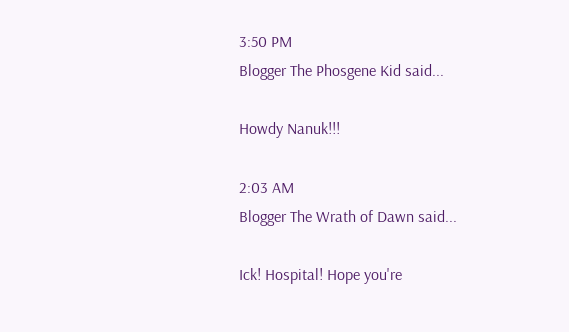3:50 PM
Blogger The Phosgene Kid said...

Howdy Nanuk!!!

2:03 AM
Blogger The Wrath of Dawn said...

Ick! Hospital! Hope you're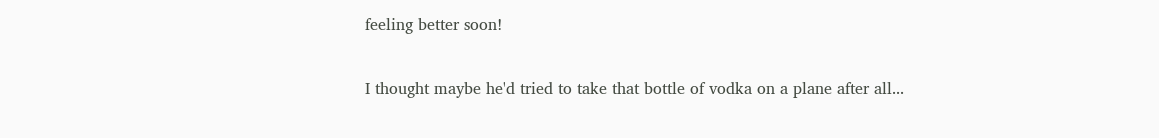feeling better soon!

I thought maybe he'd tried to take that bottle of vodka on a plane after all...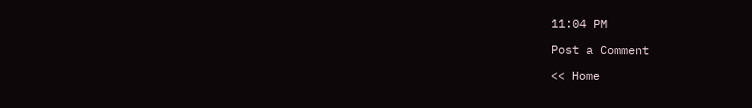11:04 PM

Post a Comment

<< Home